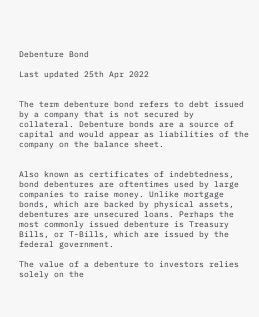Debenture Bond

Last updated 25th Apr 2022


The term debenture bond refers to debt issued by a company that is not secured by collateral. Debenture bonds are a source of capital and would appear as liabilities of the company on the balance sheet.


Also known as certificates of indebtedness, bond debentures are oftentimes used by large companies to raise money. Unlike mortgage bonds, which are backed by physical assets, debentures are unsecured loans. Perhaps the most commonly issued debenture is Treasury Bills, or T-Bills, which are issued by the federal government.

The value of a debenture to investors relies solely on the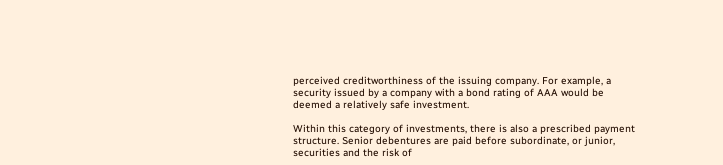perceived creditworthiness of the issuing company. For example, a security issued by a company with a bond rating of AAA would be deemed a relatively safe investment.

Within this category of investments, there is also a prescribed payment structure. Senior debentures are paid before subordinate, or junior, securities and the risk of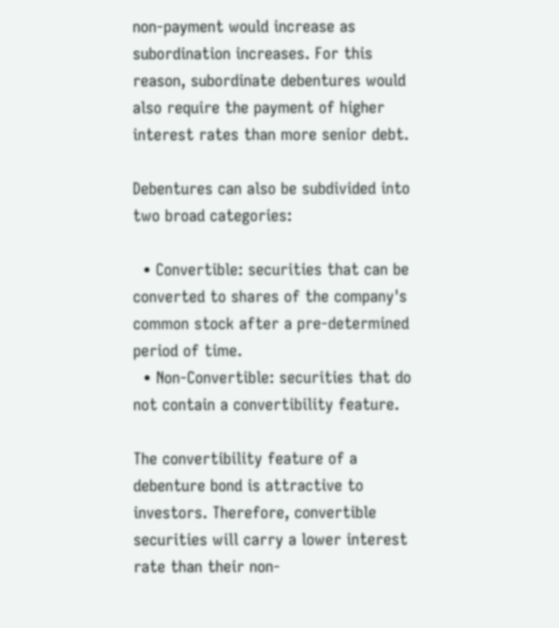non-payment would increase as subordination increases. For this reason, subordinate debentures would also require the payment of higher interest rates than more senior debt.

Debentures can also be subdivided into two broad categories:

  • Convertible: securities that can be converted to shares of the company's common stock after a pre-determined period of time.
  • Non-Convertible: securities that do not contain a convertibility feature.

The convertibility feature of a debenture bond is attractive to investors. Therefore, convertible securities will carry a lower interest rate than their non-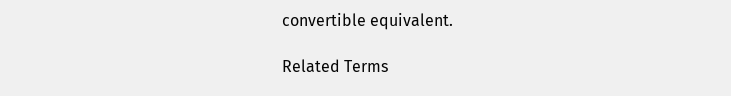convertible equivalent.

Related Terms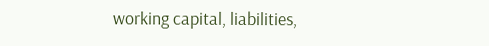working capital, liabilities,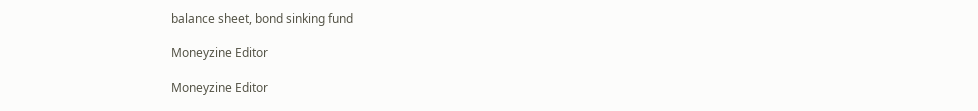balance sheet, bond sinking fund

Moneyzine Editor

Moneyzine Editor